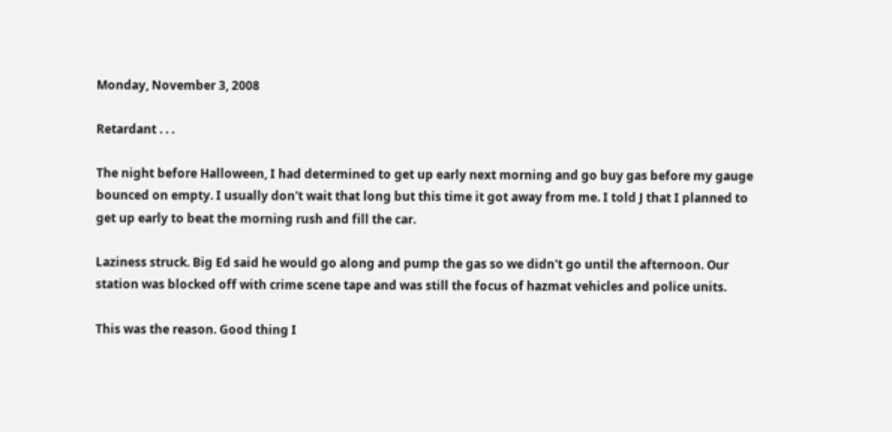Monday, November 3, 2008

Retardant . . .

The night before Halloween, I had determined to get up early next morning and go buy gas before my gauge bounced on empty. I usually don't wait that long but this time it got away from me. I told J that I planned to get up early to beat the morning rush and fill the car.

Laziness struck. Big Ed said he would go along and pump the gas so we didn't go until the afternoon. Our station was blocked off with crime scene tape and was still the focus of hazmat vehicles and police units.

This was the reason. Good thing I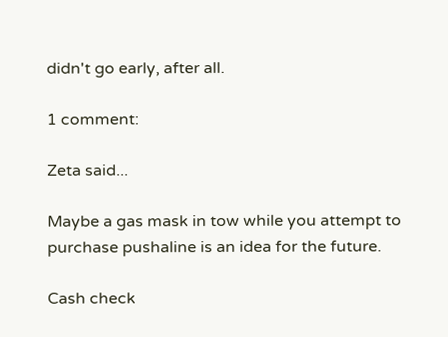didn't go early, after all.

1 comment:

Zeta said...

Maybe a gas mask in tow while you attempt to purchase pushaline is an idea for the future.

Cash check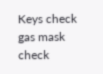Keys check
gas mask check